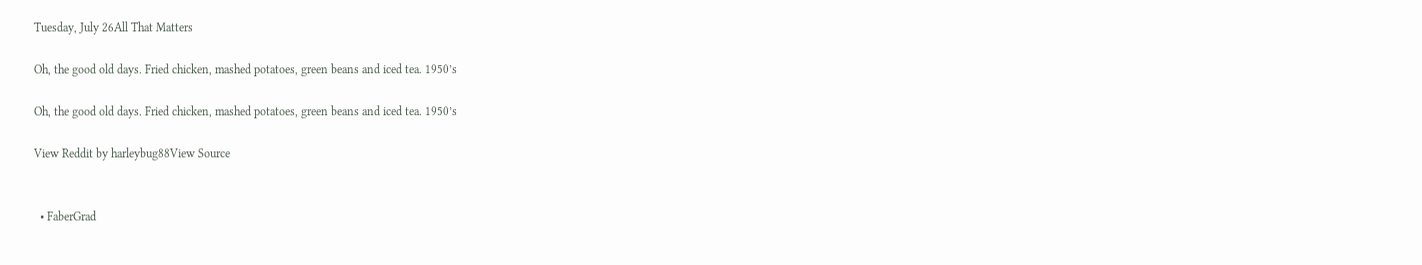Tuesday, July 26All That Matters

Oh, the good old days. Fried chicken, mashed potatoes, green beans and iced tea. 1950’s

Oh, the good old days. Fried chicken, mashed potatoes, green beans and iced tea. 1950’s

View Reddit by harleybug88View Source


  • FaberGrad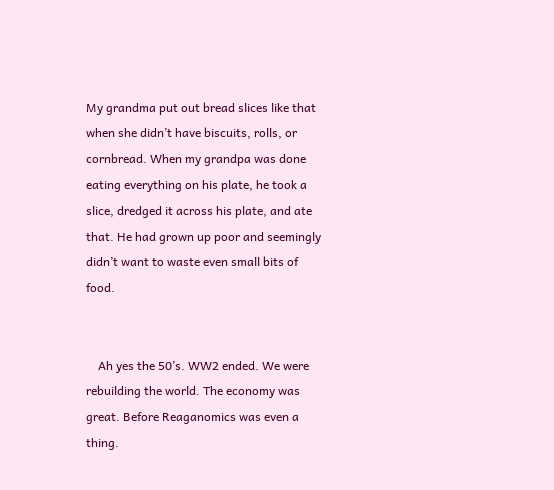My grandma put out bread slices like that when she didn’t have biscuits, rolls, or cornbread. When my grandpa was done eating everything on his plate, he took a slice, dredged it across his plate, and ate that. He had grown up poor and seemingly didn’t want to waste even small bits of food.


    Ah yes the 50’s. WW2 ended. We were rebuilding the world. The economy was great. Before Reaganomics was even a thing.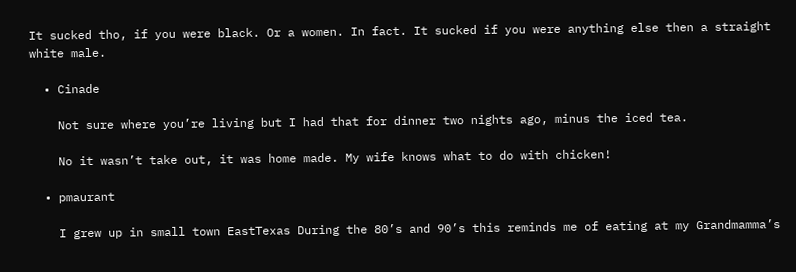It sucked tho, if you were black. Or a women. In fact. It sucked if you were anything else then a straight white male.

  • Cinade

    Not sure where you’re living but I had that for dinner two nights ago, minus the iced tea.

    No it wasn’t take out, it was home made. My wife knows what to do with chicken!

  • pmaurant

    I grew up in small town EastTexas During the 80’s and 90’s this reminds me of eating at my Grandmamma’s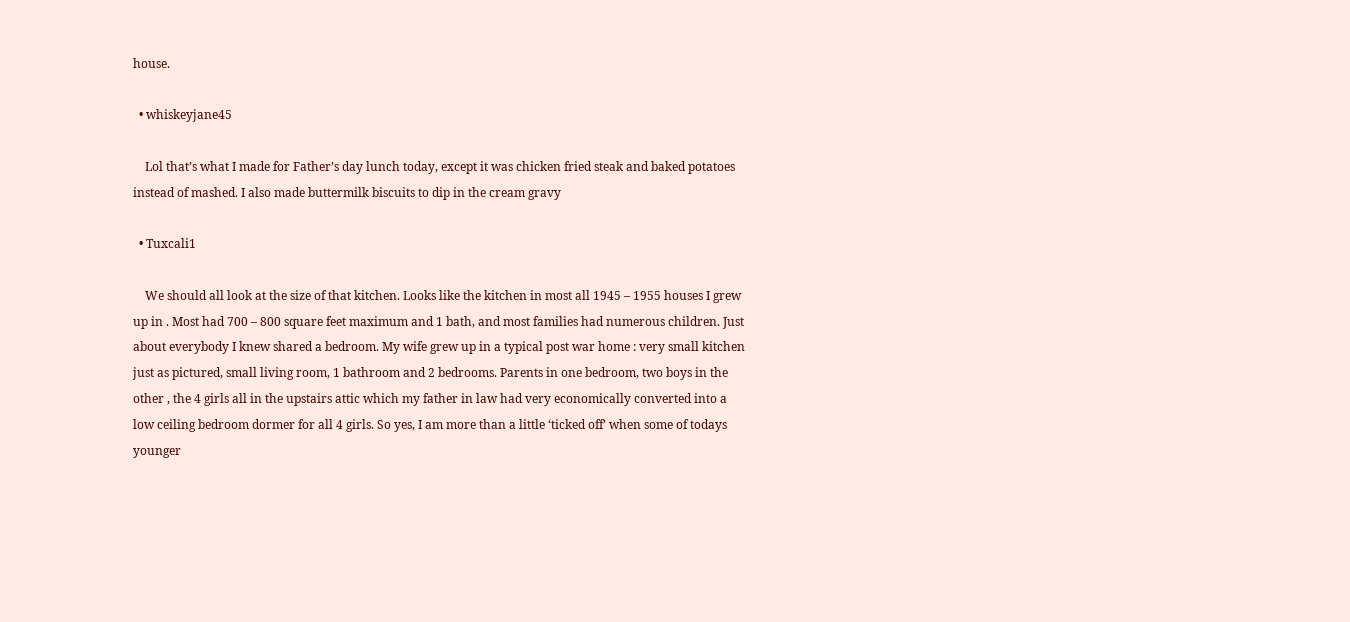house.

  • whiskeyjane45

    Lol that’s what I made for Father’s day lunch today, except it was chicken fried steak and baked potatoes instead of mashed. I also made buttermilk biscuits to dip in the cream gravy

  • Tuxcali1

    We should all look at the size of that kitchen. Looks like the kitchen in most all 1945 – 1955 houses I grew up in . Most had 700 – 800 square feet maximum and 1 bath, and most families had numerous children. Just about everybody I knew shared a bedroom. My wife grew up in a typical post war home : very small kitchen just as pictured, small living room, 1 bathroom and 2 bedrooms. Parents in one bedroom, two boys in the other , the 4 girls all in the upstairs attic which my father in law had very economically converted into a low ceiling bedroom dormer for all 4 girls. So yes, I am more than a little ‘ticked off’ when some of todays younger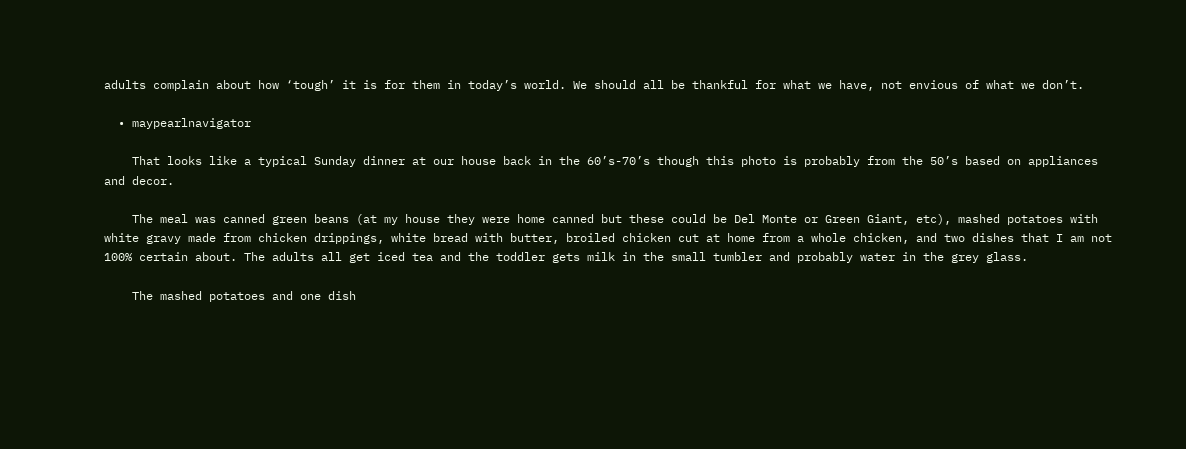adults complain about how ‘tough’ it is for them in today’s world. We should all be thankful for what we have, not envious of what we don’t.

  • maypearlnavigator

    That looks like a typical Sunday dinner at our house back in the 60’s-70’s though this photo is probably from the 50’s based on appliances and decor.

    The meal was canned green beans (at my house they were home canned but these could be Del Monte or Green Giant, etc), mashed potatoes with white gravy made from chicken drippings, white bread with butter, broiled chicken cut at home from a whole chicken, and two dishes that I am not 100% certain about. The adults all get iced tea and the toddler gets milk in the small tumbler and probably water in the grey glass.

    The mashed potatoes and one dish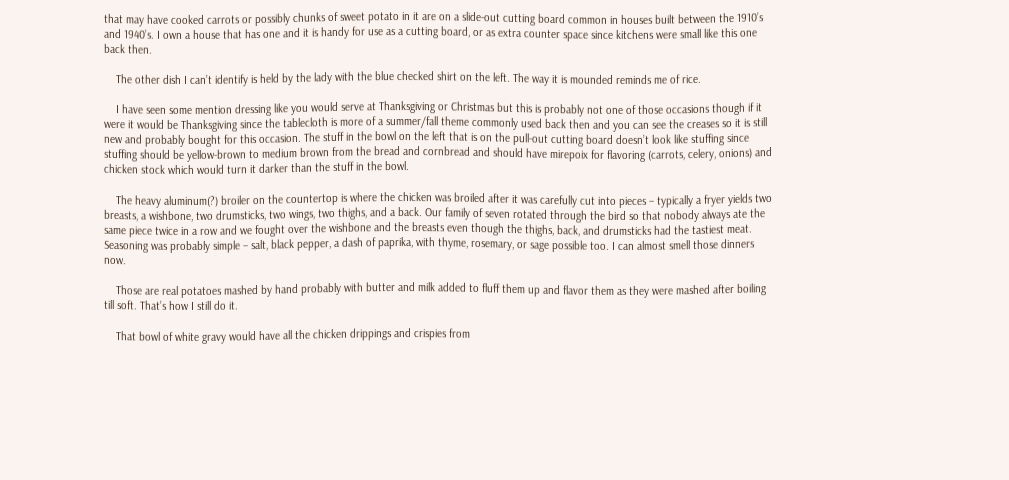that may have cooked carrots or possibly chunks of sweet potato in it are on a slide-out cutting board common in houses built between the 1910’s and 1940’s. I own a house that has one and it is handy for use as a cutting board, or as extra counter space since kitchens were small like this one back then.

    The other dish I can’t identify is held by the lady with the blue checked shirt on the left. The way it is mounded reminds me of rice.

    I have seen some mention dressing like you would serve at Thanksgiving or Christmas but this is probably not one of those occasions though if it were it would be Thanksgiving since the tablecloth is more of a summer/fall theme commonly used back then and you can see the creases so it is still new and probably bought for this occasion. The stuff in the bowl on the left that is on the pull-out cutting board doesn’t look like stuffing since stuffing should be yellow-brown to medium brown from the bread and cornbread and should have mirepoix for flavoring (carrots, celery, onions) and chicken stock which would turn it darker than the stuff in the bowl.

    The heavy aluminum(?) broiler on the countertop is where the chicken was broiled after it was carefully cut into pieces – typically a fryer yields two breasts, a wishbone, two drumsticks, two wings, two thighs, and a back. Our family of seven rotated through the bird so that nobody always ate the same piece twice in a row and we fought over the wishbone and the breasts even though the thighs, back, and drumsticks had the tastiest meat. Seasoning was probably simple – salt, black pepper, a dash of paprika, with thyme, rosemary, or sage possible too. I can almost smell those dinners now.

    Those are real potatoes mashed by hand probably with butter and milk added to fluff them up and flavor them as they were mashed after boiling till soft. That’s how I still do it.

    That bowl of white gravy would have all the chicken drippings and crispies from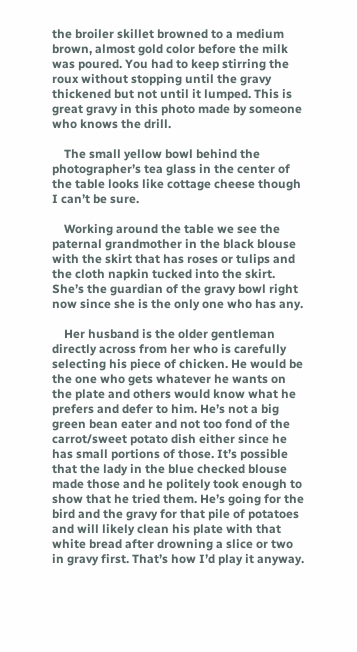the broiler skillet browned to a medium brown, almost gold color before the milk was poured. You had to keep stirring the roux without stopping until the gravy thickened but not until it lumped. This is great gravy in this photo made by someone who knows the drill.

    The small yellow bowl behind the photographer’s tea glass in the center of the table looks like cottage cheese though I can’t be sure.

    Working around the table we see the paternal grandmother in the black blouse with the skirt that has roses or tulips and the cloth napkin tucked into the skirt. She’s the guardian of the gravy bowl right now since she is the only one who has any.

    Her husband is the older gentleman directly across from her who is carefully selecting his piece of chicken. He would be the one who gets whatever he wants on the plate and others would know what he prefers and defer to him. He’s not a big green bean eater and not too fond of the carrot/sweet potato dish either since he has small portions of those. It’s possible that the lady in the blue checked blouse made those and he politely took enough to show that he tried them. He’s going for the bird and the gravy for that pile of potatoes and will likely clean his plate with that white bread after drowning a slice or two in gravy first. That’s how I’d play it anyway.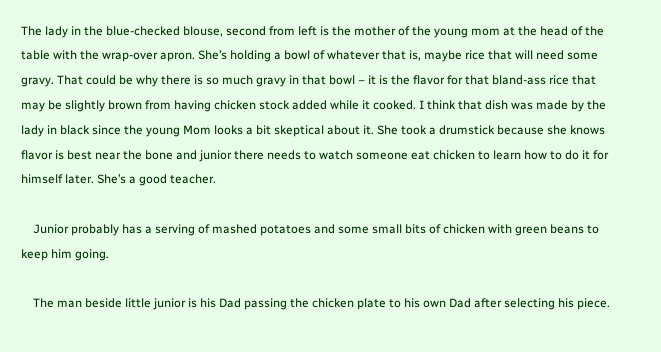The lady in the blue-checked blouse, second from left is the mother of the young mom at the head of the table with the wrap-over apron. She’s holding a bowl of whatever that is, maybe rice that will need some gravy. That could be why there is so much gravy in that bowl – it is the flavor for that bland-ass rice that may be slightly brown from having chicken stock added while it cooked. I think that dish was made by the lady in black since the young Mom looks a bit skeptical about it. She took a drumstick because she knows flavor is best near the bone and junior there needs to watch someone eat chicken to learn how to do it for himself later. She’s a good teacher.

    Junior probably has a serving of mashed potatoes and some small bits of chicken with green beans to keep him going.

    The man beside little junior is his Dad passing the chicken plate to his own Dad after selecting his piece.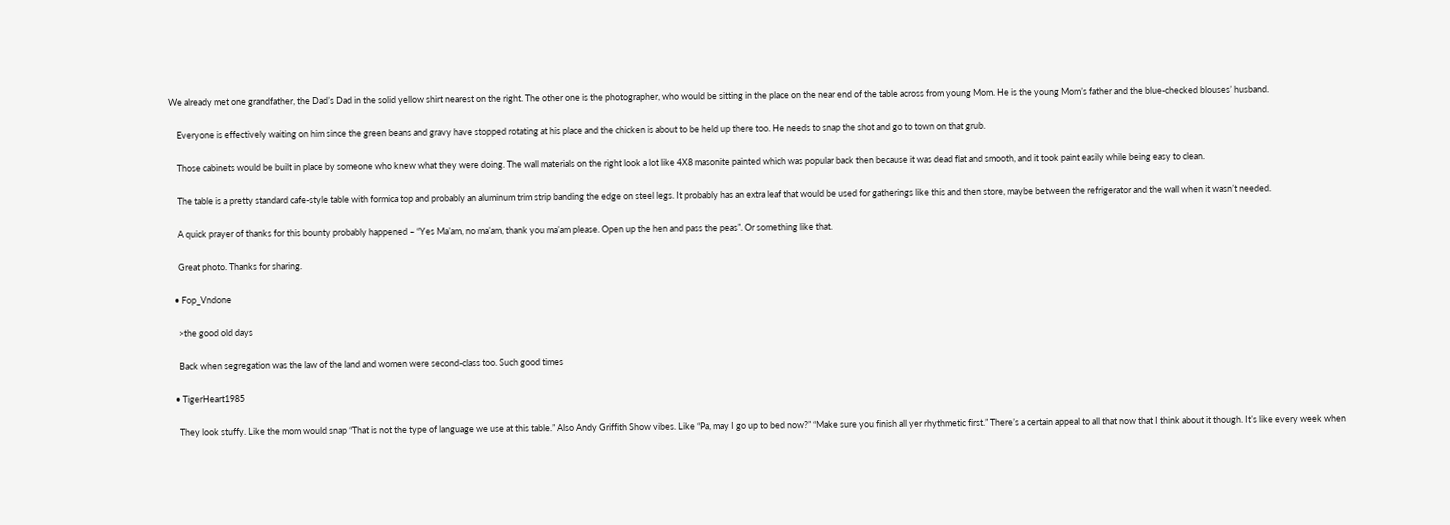We already met one grandfather, the Dad’s Dad in the solid yellow shirt nearest on the right. The other one is the photographer, who would be sitting in the place on the near end of the table across from young Mom. He is the young Mom’s father and the blue-checked blouses’ husband.

    Everyone is effectively waiting on him since the green beans and gravy have stopped rotating at his place and the chicken is about to be held up there too. He needs to snap the shot and go to town on that grub.

    Those cabinets would be built in place by someone who knew what they were doing. The wall materials on the right look a lot like 4X8 masonite painted which was popular back then because it was dead flat and smooth, and it took paint easily while being easy to clean.

    The table is a pretty standard cafe-style table with formica top and probably an aluminum trim strip banding the edge on steel legs. It probably has an extra leaf that would be used for gatherings like this and then store, maybe between the refrigerator and the wall when it wasn’t needed.

    A quick prayer of thanks for this bounty probably happened – “Yes Ma’am, no ma’am, thank you ma’am please. Open up the hen and pass the peas”. Or something like that.

    Great photo. Thanks for sharing.

  • Fop_Vndone

    >the good old days

    Back when segregation was the law of the land and women were second-class too. Such good times

  • TigerHeart1985

    They look stuffy. Like the mom would snap “That is not the type of language we use at this table.” Also Andy Griffith Show vibes. Like “Pa, may I go up to bed now?” “Make sure you finish all yer rhythmetic first.” There’s a certain appeal to all that now that I think about it though. It’s like every week when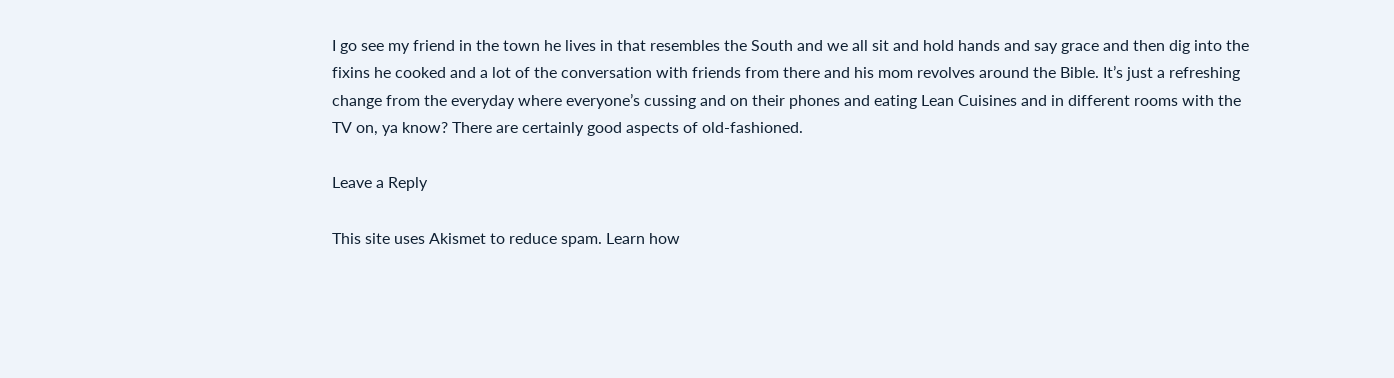I go see my friend in the town he lives in that resembles the South and we all sit and hold hands and say grace and then dig into the fixins he cooked and a lot of the conversation with friends from there and his mom revolves around the Bible. It’s just a refreshing change from the everyday where everyone’s cussing and on their phones and eating Lean Cuisines and in different rooms with the TV on, ya know? There are certainly good aspects of old-fashioned.

Leave a Reply

This site uses Akismet to reduce spam. Learn how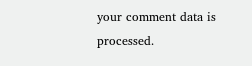your comment data is processed.